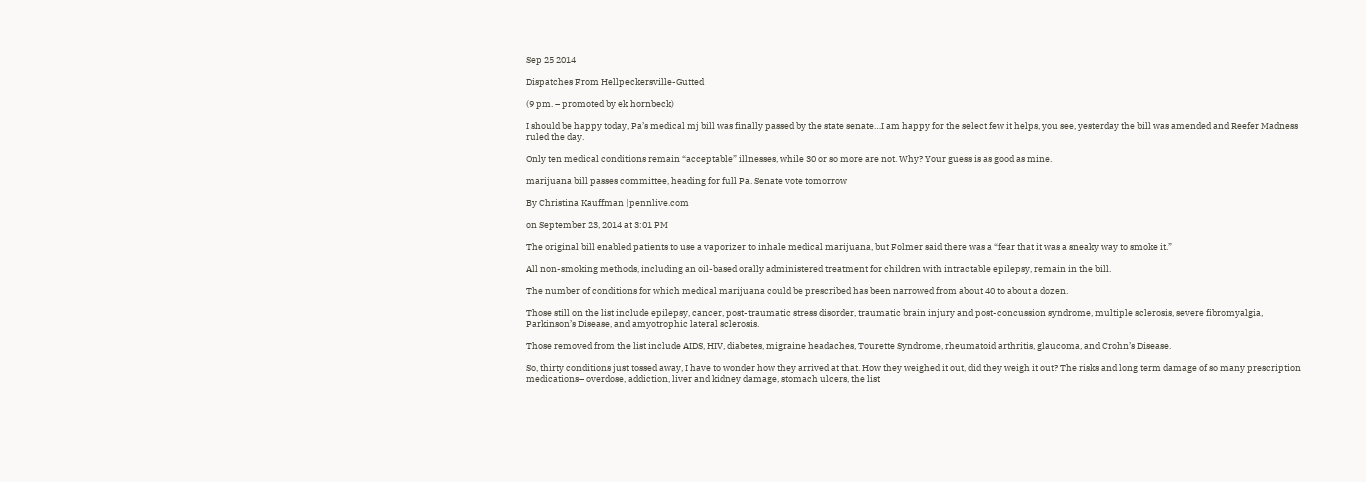Sep 25 2014

Dispatches From Hellpeckersville-Gutted

(9 pm. – promoted by ek hornbeck)

I should be happy today, Pa’s medical mj bill was finally passed by the state senate…I am happy for the select few it helps, you see, yesterday the bill was amended and Reefer Madness ruled the day.

Only ten medical conditions remain “acceptable” illnesses, while 30 or so more are not. Why? Your guess is as good as mine.

marijuana bill passes committee, heading for full Pa. Senate vote tomorrow

By Christina Kauffman |pennlive.com

on September 23, 2014 at 3:01 PM

The original bill enabled patients to use a vaporizer to inhale medical marijuana, but Folmer said there was a “fear that it was a sneaky way to smoke it.”

All non-smoking methods, including an oil-based orally administered treatment for children with intractable epilepsy, remain in the bill.

The number of conditions for which medical marijuana could be prescribed has been narrowed from about 40 to about a dozen.

Those still on the list include epilepsy, cancer, post-traumatic stress disorder, traumatic brain injury and post-concussion syndrome, multiple sclerosis, severe fibromyalgia, Parkinson’s Disease, and amyotrophic lateral sclerosis.

Those removed from the list include AIDS, HIV, diabetes, migraine headaches, Tourette Syndrome, rheumatoid arthritis, glaucoma, and Crohn’s Disease.

So, thirty conditions just tossed away, I have to wonder how they arrived at that. How they weighed it out, did they weigh it out? The risks and long term damage of so many prescription medications– overdose, addiction, liver and kidney damage, stomach ulcers, the list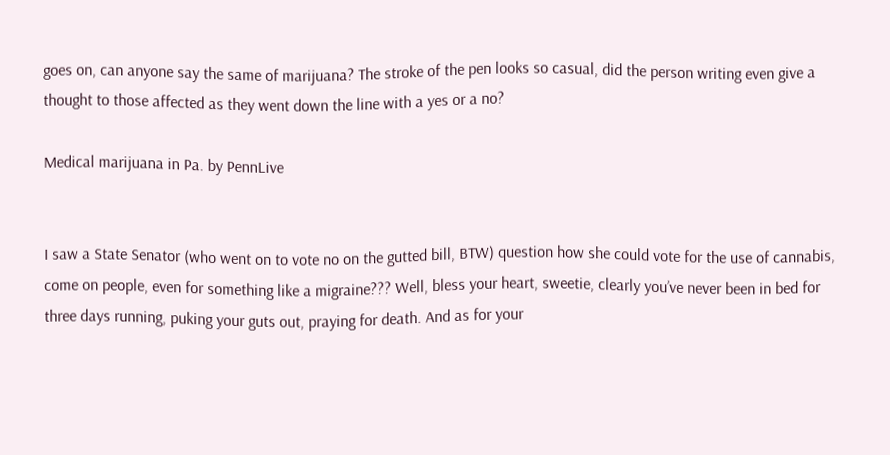goes on, can anyone say the same of marijuana? The stroke of the pen looks so casual, did the person writing even give a thought to those affected as they went down the line with a yes or a no?

Medical marijuana in Pa. by PennLive


I saw a State Senator (who went on to vote no on the gutted bill, BTW) question how she could vote for the use of cannabis, come on people, even for something like a migraine??? Well, bless your heart, sweetie, clearly you’ve never been in bed for three days running, puking your guts out, praying for death. And as for your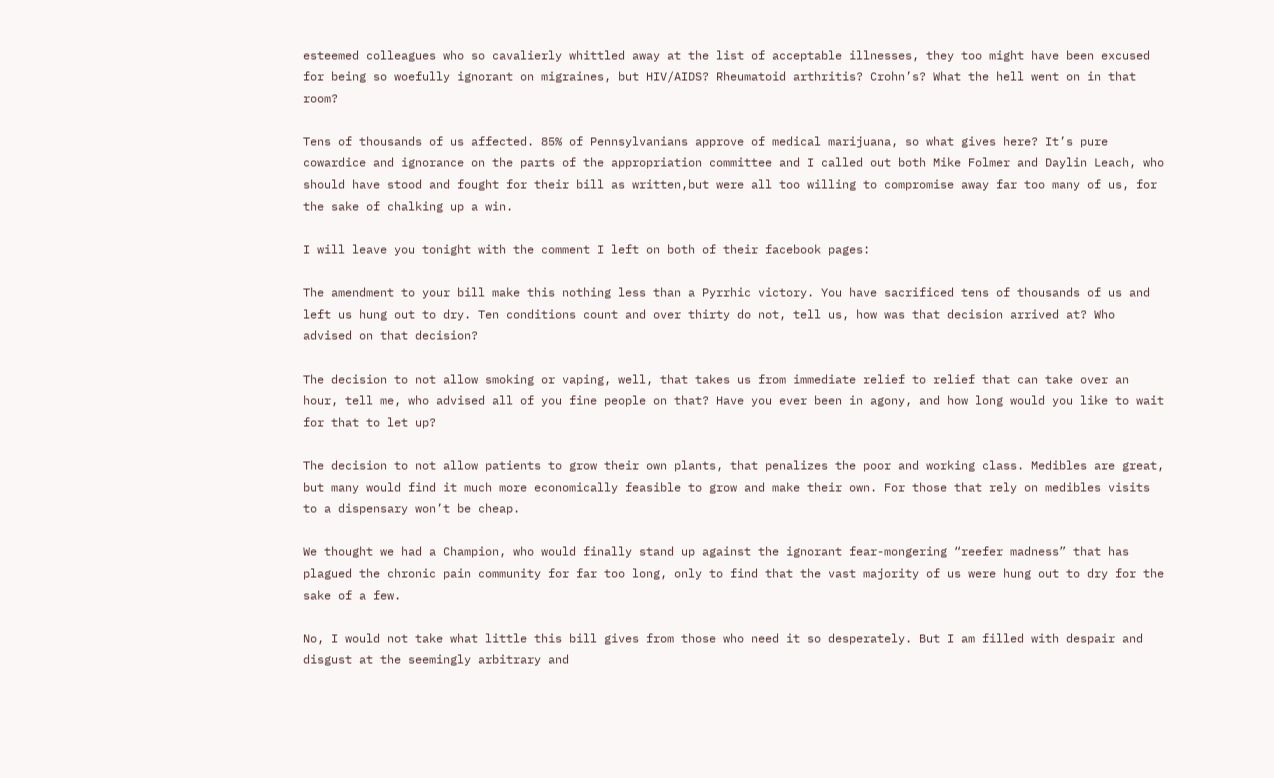esteemed colleagues who so cavalierly whittled away at the list of acceptable illnesses, they too might have been excused for being so woefully ignorant on migraines, but HIV/AIDS? Rheumatoid arthritis? Crohn’s? What the hell went on in that room?

Tens of thousands of us affected. 85% of Pennsylvanians approve of medical marijuana, so what gives here? It’s pure cowardice and ignorance on the parts of the appropriation committee and I called out both Mike Folmer and Daylin Leach, who should have stood and fought for their bill as written,but were all too willing to compromise away far too many of us, for the sake of chalking up a win.

I will leave you tonight with the comment I left on both of their facebook pages:

The amendment to your bill make this nothing less than a Pyrrhic victory. You have sacrificed tens of thousands of us and left us hung out to dry. Ten conditions count and over thirty do not, tell us, how was that decision arrived at? Who advised on that decision?

The decision to not allow smoking or vaping, well, that takes us from immediate relief to relief that can take over an hour, tell me, who advised all of you fine people on that? Have you ever been in agony, and how long would you like to wait for that to let up?

The decision to not allow patients to grow their own plants, that penalizes the poor and working class. Medibles are great, but many would find it much more economically feasible to grow and make their own. For those that rely on medibles visits to a dispensary won’t be cheap.

We thought we had a Champion, who would finally stand up against the ignorant fear-mongering “reefer madness” that has plagued the chronic pain community for far too long, only to find that the vast majority of us were hung out to dry for the sake of a few.

No, I would not take what little this bill gives from those who need it so desperately. But I am filled with despair and disgust at the seemingly arbitrary and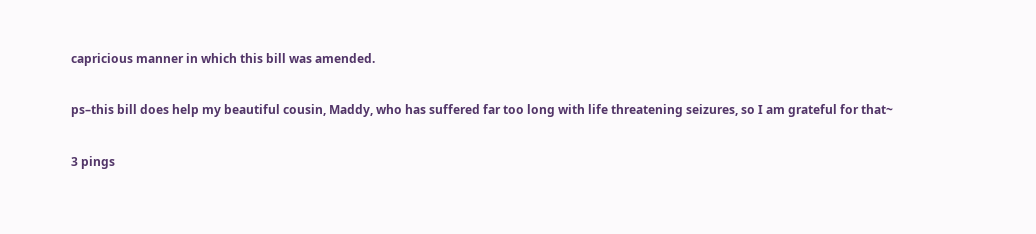capricious manner in which this bill was amended.

ps–this bill does help my beautiful cousin, Maddy, who has suffered far too long with life threatening seizures, so I am grateful for that~

3 pings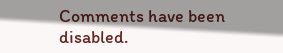Comments have been disabled.